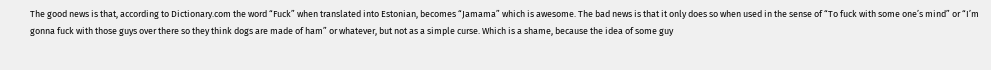The good news is that, according to Dictionary.com the word “Fuck” when translated into Estonian, becomes “Jamama” which is awesome. The bad news is that it only does so when used in the sense of “To fuck with some one’s mind” or “I’m gonna fuck with those guys over there so they think dogs are made of ham” or whatever, but not as a simple curse. Which is a shame, because the idea of some guy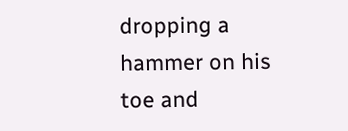dropping a hammer on his toe and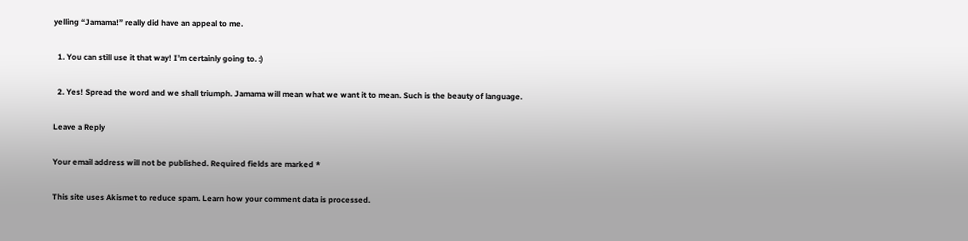yelling “Jamama!” really did have an appeal to me.

  1. You can still use it that way! I’m certainly going to. :)

  2. Yes! Spread the word and we shall triumph. Jamama will mean what we want it to mean. Such is the beauty of language.

Leave a Reply

Your email address will not be published. Required fields are marked *

This site uses Akismet to reduce spam. Learn how your comment data is processed.